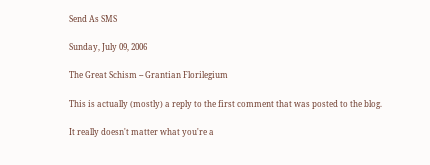Send As SMS

Sunday, July 09, 2006

The Great Schism -- Grantian Florilegium

This is actually (mostly) a reply to the first comment that was posted to the blog.

It really doesn't matter what you're a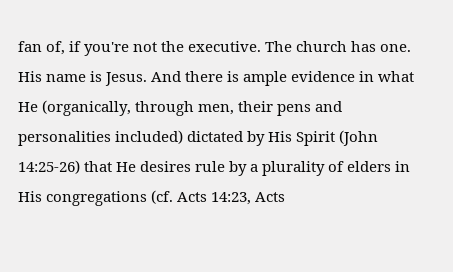fan of, if you're not the executive. The church has one. His name is Jesus. And there is ample evidence in what He (organically, through men, their pens and personalities included) dictated by His Spirit (John 14:25-26) that He desires rule by a plurality of elders in His congregations (cf. Acts 14:23, Acts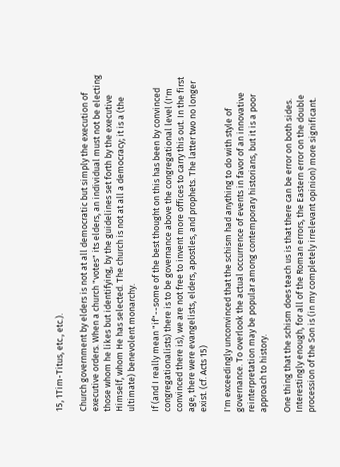15, 1Tim-Titus, etc., etc.).

Church government by elders is not at all democratic but simply the execution of executive orders. When a church "votes" its elders, an individual must not be electing those whom he likes but identifying, by the guidelines set forth by the executive Himself, whom He has selected. The church is not at all a democracy; it is a (the ultimate) benevolent monarchy.

If (and I really mean "if"--some of the best thought on this has been by convinced congregationalists) there is to be governance above the congregational level (I'm convinced there is), we are not free to invent more offices to carry this out. In the first age, there were evangelists, elders, apostles, and prophets. The latter two no longer exist. (cf. Acts 15)

I'm exceedingly unconvinced that the schism had anything to do with style of governance. To overlook the actual occurrence of events in favor of an innovative reinterpretation may be popular among contemporary historians, but it is a poor approach to history.

One thing that the schism does teach us is that there can be error on both sides. Interestingly enough, for all of the Roman errors, the Eastern error on the double procession of the Son is (in my completely irrelevant opinion) more significant.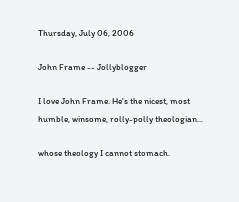Thursday, July 06, 2006

John Frame -- Jollyblogger

I love John Frame. He's the nicest, most humble, winsome, rolly-polly theologian...

whose theology I cannot stomach.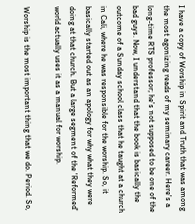I have a copy of Worship in Spirit and Truth that was among the most agonizing reads of my seminary career. Here's a long-time RTS professor; he's not supposed to be one of the bad guys. Now, I understand that the book is basically the outcome of a Sunday school class that he taught at a church in Cali, where he was responsible for the worship. So, it basically started out as an apology for why what they were doing at that church. But a large segment of the 'Reformed' world actually uses it as a manual for worship.

Worship is the most important thing that we do. Period. So,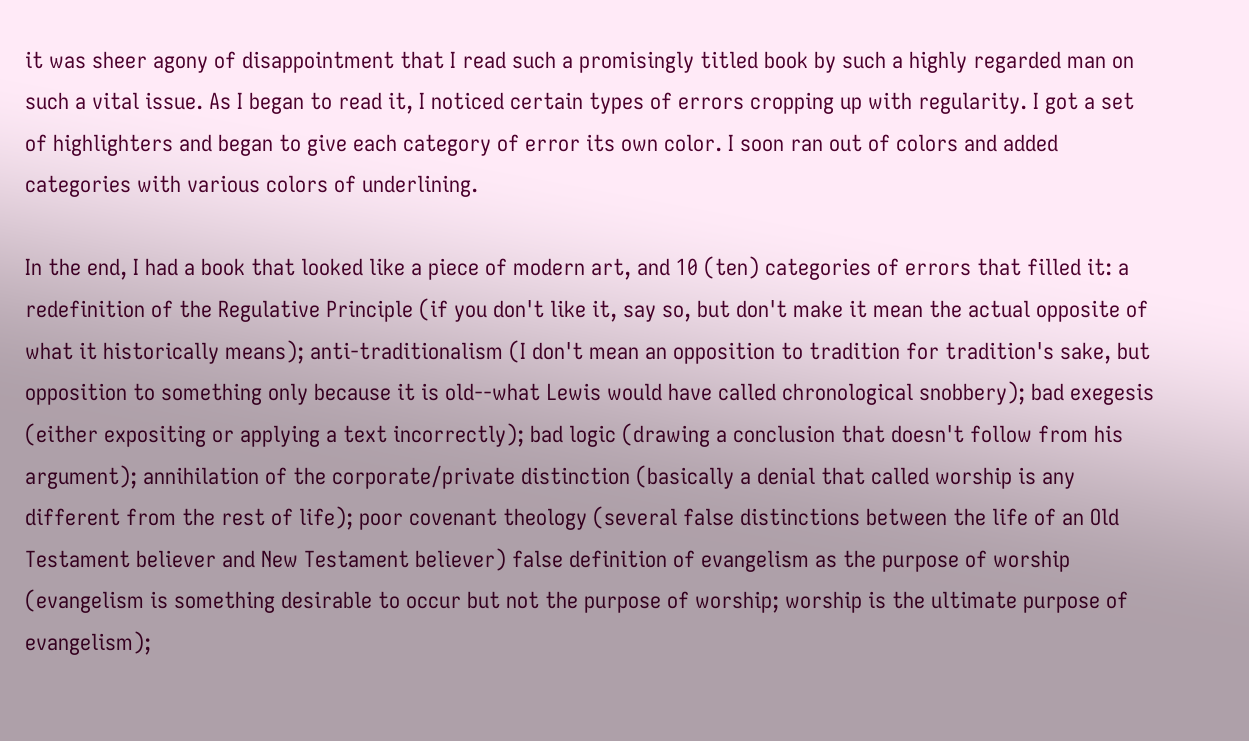it was sheer agony of disappointment that I read such a promisingly titled book by such a highly regarded man on such a vital issue. As I began to read it, I noticed certain types of errors cropping up with regularity. I got a set of highlighters and began to give each category of error its own color. I soon ran out of colors and added categories with various colors of underlining.

In the end, I had a book that looked like a piece of modern art, and 10 (ten) categories of errors that filled it: a redefinition of the Regulative Principle (if you don't like it, say so, but don't make it mean the actual opposite of what it historically means); anti-traditionalism (I don't mean an opposition to tradition for tradition's sake, but opposition to something only because it is old--what Lewis would have called chronological snobbery); bad exegesis (either expositing or applying a text incorrectly); bad logic (drawing a conclusion that doesn't follow from his argument); annihilation of the corporate/private distinction (basically a denial that called worship is any different from the rest of life); poor covenant theology (several false distinctions between the life of an Old Testament believer and New Testament believer) false definition of evangelism as the purpose of worship (evangelism is something desirable to occur but not the purpose of worship; worship is the ultimate purpose of evangelism);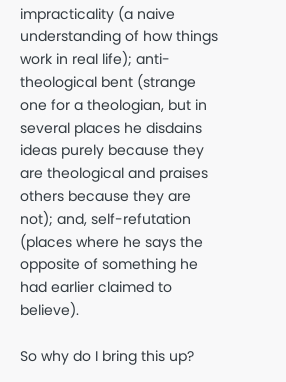impracticality (a naive understanding of how things work in real life); anti-theological bent (strange one for a theologian, but in several places he disdains ideas purely because they are theological and praises others because they are not); and, self-refutation (places where he says the opposite of something he had earlier claimed to believe).

So why do I bring this up?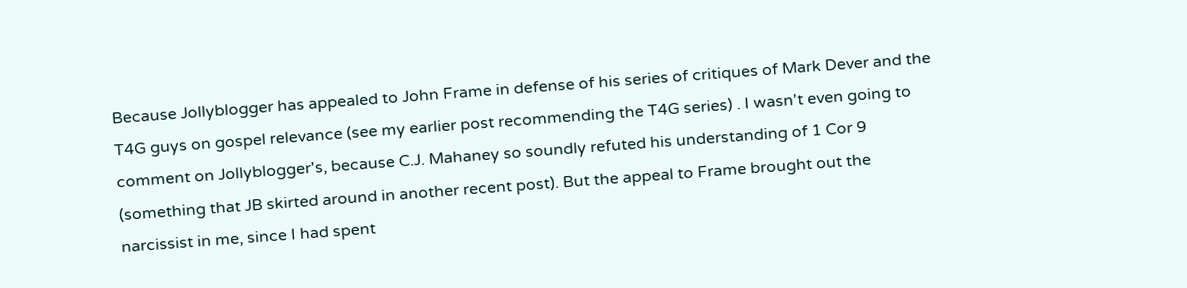Because Jollyblogger has appealed to John Frame in defense of his series of critiques of Mark Dever and the T4G guys on gospel relevance (see my earlier post recommending the T4G series) . I wasn't even going to comment on Jollyblogger's, because C.J. Mahaney so soundly refuted his understanding of 1 Cor 9 (something that JB skirted around in another recent post). But the appeal to Frame brought out the narcissist in me, since I had spent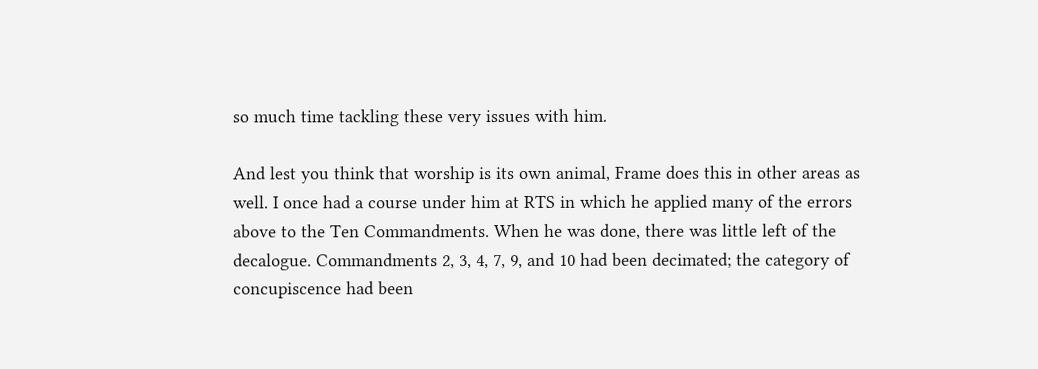so much time tackling these very issues with him.

And lest you think that worship is its own animal, Frame does this in other areas as well. I once had a course under him at RTS in which he applied many of the errors above to the Ten Commandments. When he was done, there was little left of the decalogue. Commandments 2, 3, 4, 7, 9, and 10 had been decimated; the category of concupiscence had been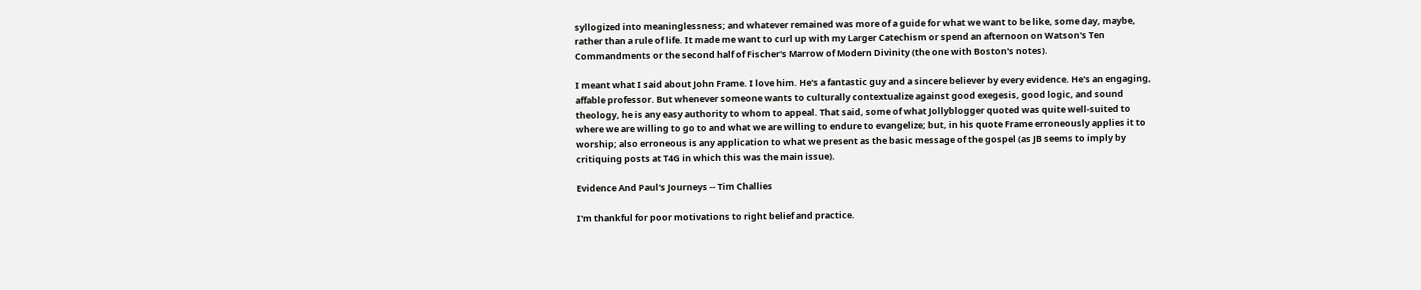syllogized into meaninglessness; and whatever remained was more of a guide for what we want to be like, some day, maybe, rather than a rule of life. It made me want to curl up with my Larger Catechism or spend an afternoon on Watson's Ten Commandments or the second half of Fischer's Marrow of Modern Divinity (the one with Boston's notes).

I meant what I said about John Frame. I love him. He's a fantastic guy and a sincere believer by every evidence. He's an engaging, affable professor. But whenever someone wants to culturally contextualize against good exegesis, good logic, and sound theology, he is any easy authority to whom to appeal. That said, some of what Jollyblogger quoted was quite well-suited to where we are willing to go to and what we are willing to endure to evangelize; but, in his quote Frame erroneously applies it to worship; also erroneous is any application to what we present as the basic message of the gospel (as JB seems to imply by critiquing posts at T4G in which this was the main issue).

Evidence And Paul's Journeys -- Tim Challies

I'm thankful for poor motivations to right belief and practice.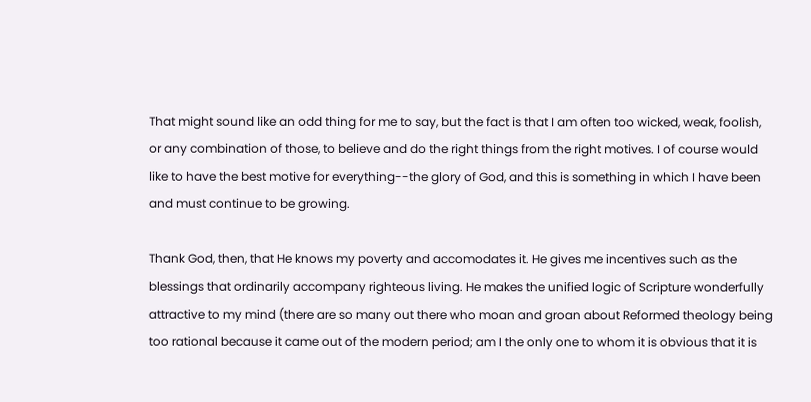That might sound like an odd thing for me to say, but the fact is that I am often too wicked, weak, foolish, or any combination of those, to believe and do the right things from the right motives. I of course would like to have the best motive for everything--the glory of God, and this is something in which I have been and must continue to be growing.

Thank God, then, that He knows my poverty and accomodates it. He gives me incentives such as the blessings that ordinarily accompany righteous living. He makes the unified logic of Scripture wonderfully attractive to my mind (there are so many out there who moan and groan about Reformed theology being too rational because it came out of the modern period; am I the only one to whom it is obvious that it is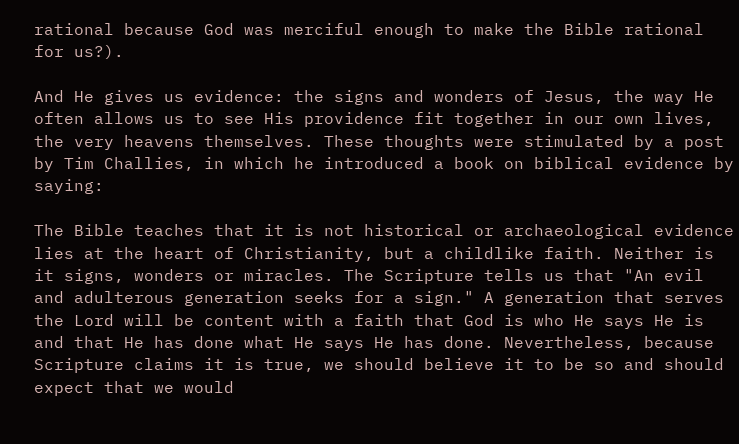rational because God was merciful enough to make the Bible rational for us?).

And He gives us evidence: the signs and wonders of Jesus, the way He often allows us to see His providence fit together in our own lives, the very heavens themselves. These thoughts were stimulated by a post by Tim Challies, in which he introduced a book on biblical evidence by saying:

The Bible teaches that it is not historical or archaeological evidence lies at the heart of Christianity, but a childlike faith. Neither is it signs, wonders or miracles. The Scripture tells us that "An evil and adulterous generation seeks for a sign." A generation that serves the Lord will be content with a faith that God is who He says He is and that He has done what He says He has done. Nevertheless, because Scripture claims it is true, we should believe it to be so and should expect that we would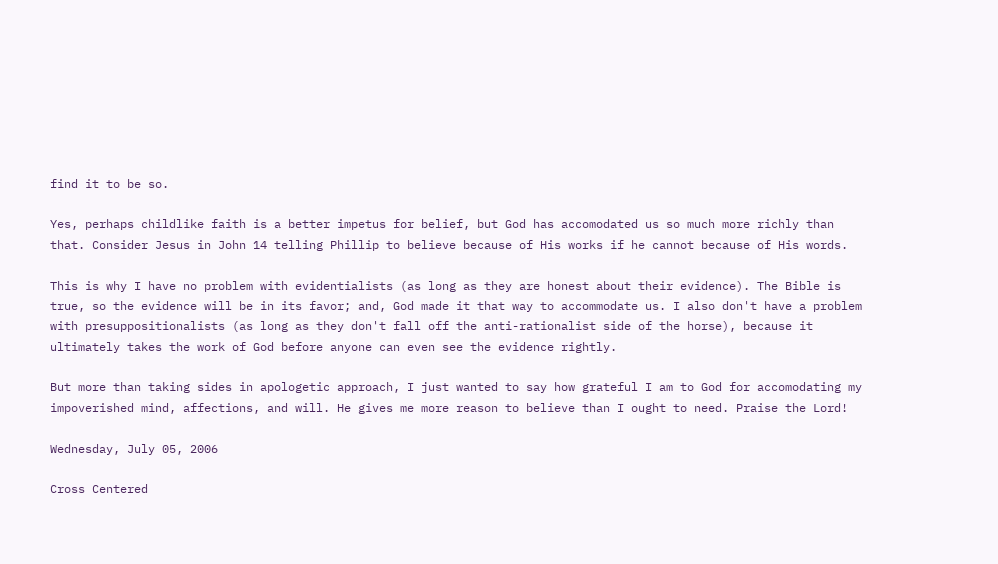find it to be so.

Yes, perhaps childlike faith is a better impetus for belief, but God has accomodated us so much more richly than that. Consider Jesus in John 14 telling Phillip to believe because of His works if he cannot because of His words.

This is why I have no problem with evidentialists (as long as they are honest about their evidence). The Bible is true, so the evidence will be in its favor; and, God made it that way to accommodate us. I also don't have a problem with presuppositionalists (as long as they don't fall off the anti-rationalist side of the horse), because it ultimately takes the work of God before anyone can even see the evidence rightly.

But more than taking sides in apologetic approach, I just wanted to say how grateful I am to God for accomodating my impoverished mind, affections, and will. He gives me more reason to believe than I ought to need. Praise the Lord!

Wednesday, July 05, 2006

Cross Centered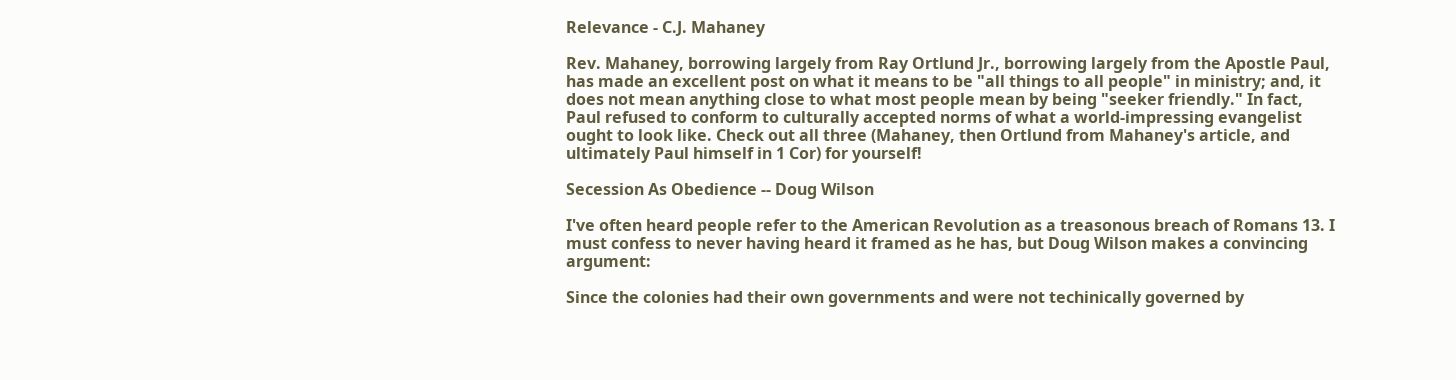Relevance - C.J. Mahaney

Rev. Mahaney, borrowing largely from Ray Ortlund Jr., borrowing largely from the Apostle Paul, has made an excellent post on what it means to be "all things to all people" in ministry; and, it does not mean anything close to what most people mean by being "seeker friendly." In fact, Paul refused to conform to culturally accepted norms of what a world-impressing evangelist ought to look like. Check out all three (Mahaney, then Ortlund from Mahaney's article, and ultimately Paul himself in 1 Cor) for yourself!

Secession As Obedience -- Doug Wilson

I've often heard people refer to the American Revolution as a treasonous breach of Romans 13. I must confess to never having heard it framed as he has, but Doug Wilson makes a convincing argument:

Since the colonies had their own governments and were not techinically governed by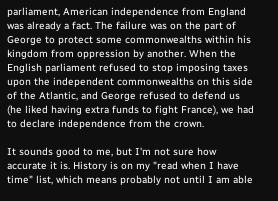parliament, American independence from England was already a fact. The failure was on the part of George to protect some commonwealths within his kingdom from oppression by another. When the English parliament refused to stop imposing taxes upon the independent commonwealths on this side of the Atlantic, and George refused to defend us (he liked having extra funds to fight France), we had to declare independence from the crown.

It sounds good to me, but I'm not sure how accurate it is. History is on my "read when I have time" list, which means probably not until I am able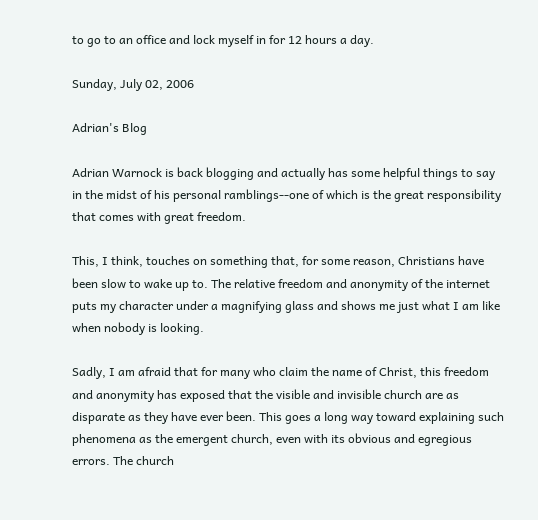to go to an office and lock myself in for 12 hours a day.

Sunday, July 02, 2006

Adrian's Blog

Adrian Warnock is back blogging and actually has some helpful things to say in the midst of his personal ramblings--one of which is the great responsibility that comes with great freedom.

This, I think, touches on something that, for some reason, Christians have been slow to wake up to. The relative freedom and anonymity of the internet puts my character under a magnifying glass and shows me just what I am like when nobody is looking.

Sadly, I am afraid that for many who claim the name of Christ, this freedom and anonymity has exposed that the visible and invisible church are as disparate as they have ever been. This goes a long way toward explaining such phenomena as the emergent church, even with its obvious and egregious errors. The church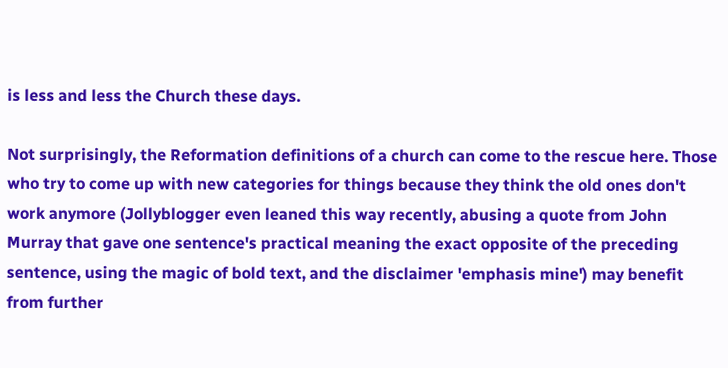is less and less the Church these days.

Not surprisingly, the Reformation definitions of a church can come to the rescue here. Those who try to come up with new categories for things because they think the old ones don't work anymore (Jollyblogger even leaned this way recently, abusing a quote from John Murray that gave one sentence's practical meaning the exact opposite of the preceding sentence, using the magic of bold text, and the disclaimer 'emphasis mine') may benefit from further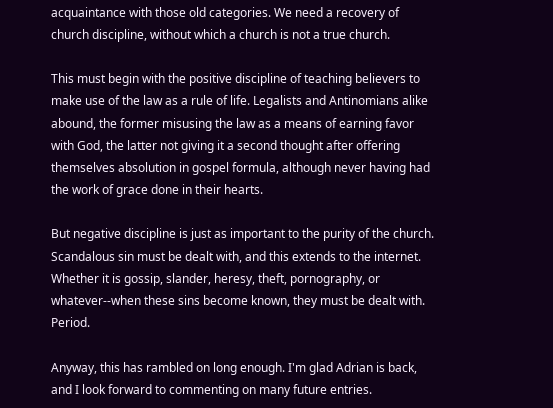acquaintance with those old categories. We need a recovery of church discipline, without which a church is not a true church.

This must begin with the positive discipline of teaching believers to make use of the law as a rule of life. Legalists and Antinomians alike abound, the former misusing the law as a means of earning favor with God, the latter not giving it a second thought after offering themselves absolution in gospel formula, although never having had the work of grace done in their hearts.

But negative discipline is just as important to the purity of the church. Scandalous sin must be dealt with, and this extends to the internet. Whether it is gossip, slander, heresy, theft, pornography, or whatever--when these sins become known, they must be dealt with. Period.

Anyway, this has rambled on long enough. I'm glad Adrian is back, and I look forward to commenting on many future entries.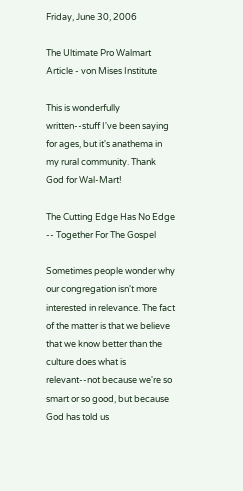Friday, June 30, 2006

The Ultimate Pro Walmart Article - von Mises Institute

This is wonderfully written--stuff I've been saying for ages, but it's anathema in my rural community. Thank God for Wal-Mart!

The Cutting Edge Has No Edge -- Together For The Gospel

Sometimes people wonder why our congregation isn't more interested in relevance. The fact of the matter is that we believe that we know better than the culture does what is relevant--not because we're so smart or so good, but because God has told us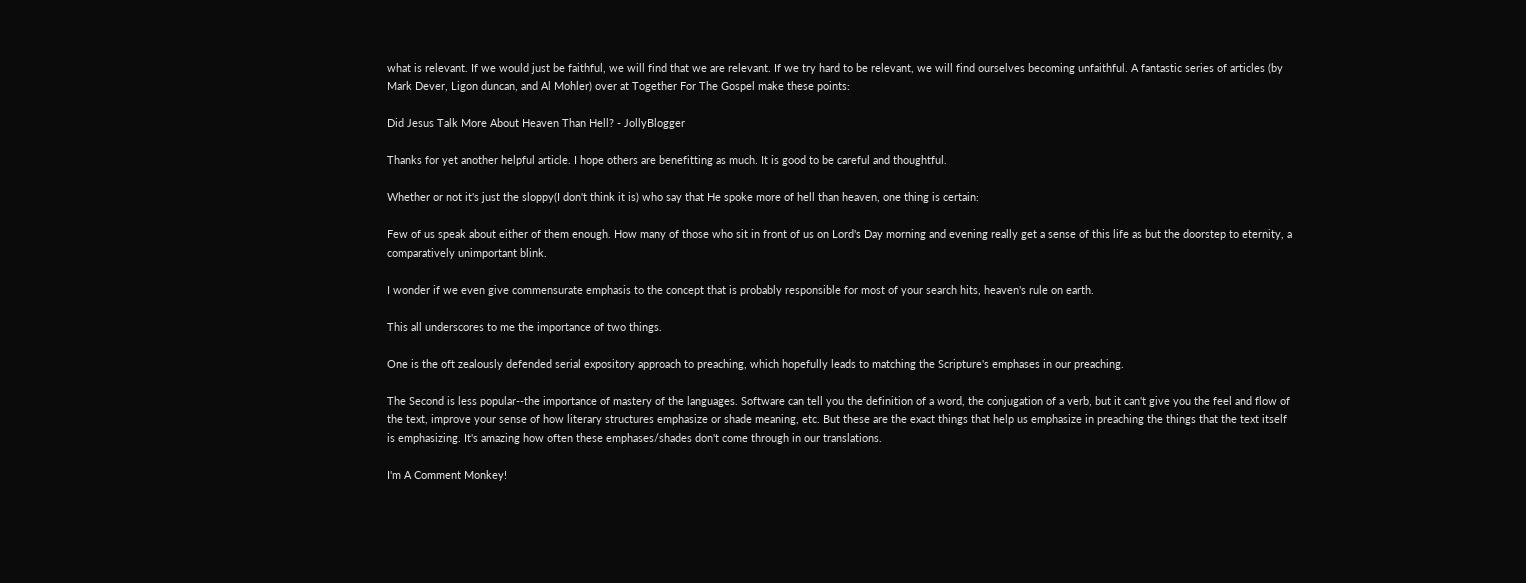what is relevant. If we would just be faithful, we will find that we are relevant. If we try hard to be relevant, we will find ourselves becoming unfaithful. A fantastic series of articles (by Mark Dever, Ligon duncan, and Al Mohler) over at Together For The Gospel make these points:

Did Jesus Talk More About Heaven Than Hell? - JollyBlogger

Thanks for yet another helpful article. I hope others are benefitting as much. It is good to be careful and thoughtful.

Whether or not it's just the sloppy(I don't think it is) who say that He spoke more of hell than heaven, one thing is certain:

Few of us speak about either of them enough. How many of those who sit in front of us on Lord's Day morning and evening really get a sense of this life as but the doorstep to eternity, a comparatively unimportant blink.

I wonder if we even give commensurate emphasis to the concept that is probably responsible for most of your search hits, heaven's rule on earth.

This all underscores to me the importance of two things.

One is the oft zealously defended serial expository approach to preaching, which hopefully leads to matching the Scripture's emphases in our preaching.

The Second is less popular--the importance of mastery of the languages. Software can tell you the definition of a word, the conjugation of a verb, but it can't give you the feel and flow of the text, improve your sense of how literary structures emphasize or shade meaning, etc. But these are the exact things that help us emphasize in preaching the things that the text itself is emphasizing. It's amazing how often these emphases/shades don't come through in our translations.

I'm A Comment Monkey!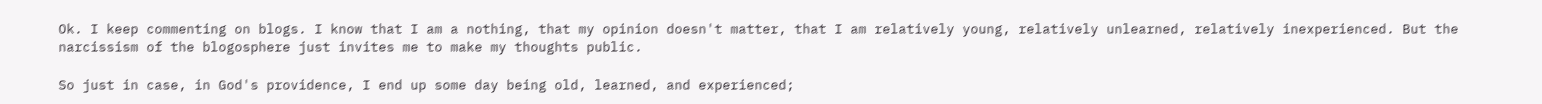Ok. I keep commenting on blogs. I know that I am a nothing, that my opinion doesn't matter, that I am relatively young, relatively unlearned, relatively inexperienced. But the narcissism of the blogosphere just invites me to make my thoughts public.

So just in case, in God's providence, I end up some day being old, learned, and experienced;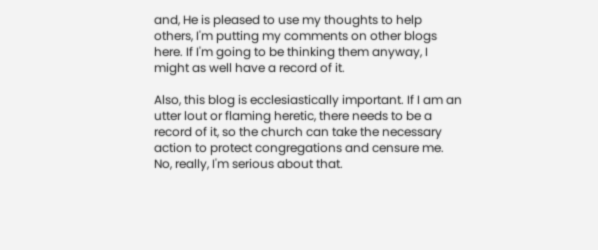and, He is pleased to use my thoughts to help others, I'm putting my comments on other blogs here. If I'm going to be thinking them anyway, I might as well have a record of it.

Also, this blog is ecclesiastically important. If I am an utter lout or flaming heretic, there needs to be a record of it, so the church can take the necessary action to protect congregations and censure me. No, really, I'm serious about that.